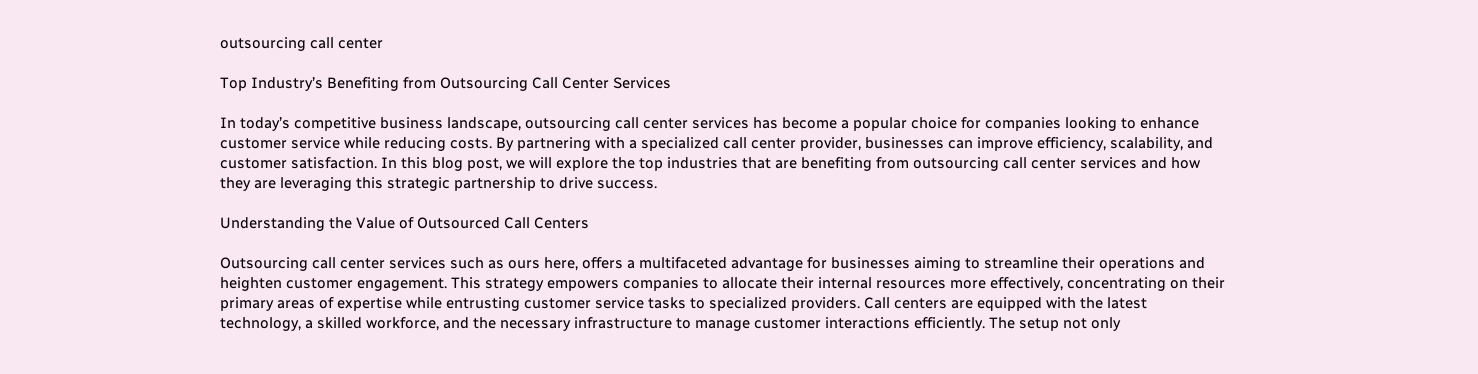outsourcing call center

Top Industry’s Benefiting from Outsourcing Call Center Services

In today’s competitive business landscape, outsourcing call center services has become a popular choice for companies looking to enhance customer service while reducing costs. By partnering with a specialized call center provider, businesses can improve efficiency, scalability, and customer satisfaction. In this blog post, we will explore the top industries that are benefiting from outsourcing call center services and how they are leveraging this strategic partnership to drive success.

Understanding the Value of Outsourced Call Centers

Outsourcing call center services such as ours here, offers a multifaceted advantage for businesses aiming to streamline their operations and heighten customer engagement. This strategy empowers companies to allocate their internal resources more effectively, concentrating on their primary areas of expertise while entrusting customer service tasks to specialized providers. Call centers are equipped with the latest technology, a skilled workforce, and the necessary infrastructure to manage customer interactions efficiently. The setup not only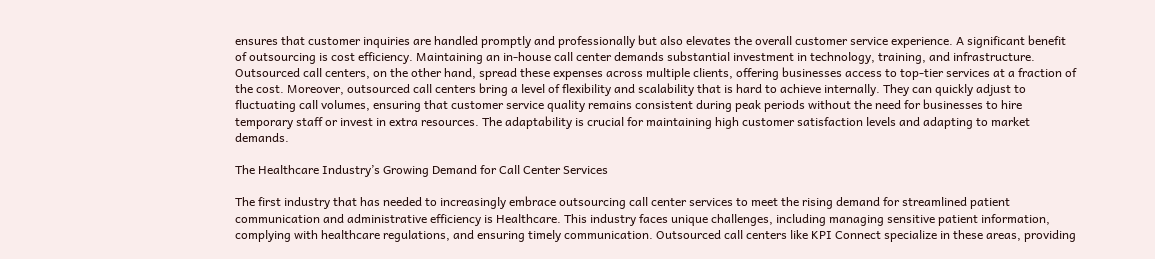ensures that customer inquiries are handled promptly and professionally but also elevates the overall customer service experience. A significant benefit of outsourcing is cost efficiency. Maintaining an in-house call center demands substantial investment in technology, training, and infrastructure. Outsourced call centers, on the other hand, spread these expenses across multiple clients, offering businesses access to top-tier services at a fraction of the cost. Moreover, outsourced call centers bring a level of flexibility and scalability that is hard to achieve internally. They can quickly adjust to fluctuating call volumes, ensuring that customer service quality remains consistent during peak periods without the need for businesses to hire temporary staff or invest in extra resources. The adaptability is crucial for maintaining high customer satisfaction levels and adapting to market demands.

The Healthcare Industry’s Growing Demand for Call Center Services

The first industry that has needed to increasingly embrace outsourcing call center services to meet the rising demand for streamlined patient communication and administrative efficiency is Healthcare. This industry faces unique challenges, including managing sensitive patient information, complying with healthcare regulations, and ensuring timely communication. Outsourced call centers like KPI Connect specialize in these areas, providing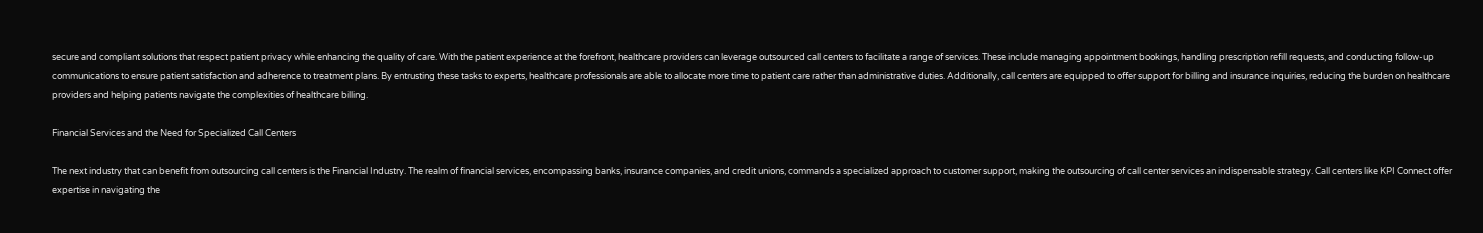secure and compliant solutions that respect patient privacy while enhancing the quality of care. With the patient experience at the forefront, healthcare providers can leverage outsourced call centers to facilitate a range of services. These include managing appointment bookings, handling prescription refill requests, and conducting follow-up communications to ensure patient satisfaction and adherence to treatment plans. By entrusting these tasks to experts, healthcare professionals are able to allocate more time to patient care rather than administrative duties. Additionally, call centers are equipped to offer support for billing and insurance inquiries, reducing the burden on healthcare providers and helping patients navigate the complexities of healthcare billing.

Financial Services and the Need for Specialized Call Centers

The next industry that can benefit from outsourcing call centers is the Financial Industry. The realm of financial services, encompassing banks, insurance companies, and credit unions, commands a specialized approach to customer support, making the outsourcing of call center services an indispensable strategy. Call centers like KPI Connect offer expertise in navigating the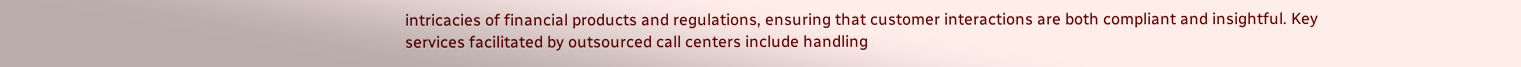intricacies of financial products and regulations, ensuring that customer interactions are both compliant and insightful. Key services facilitated by outsourced call centers include handling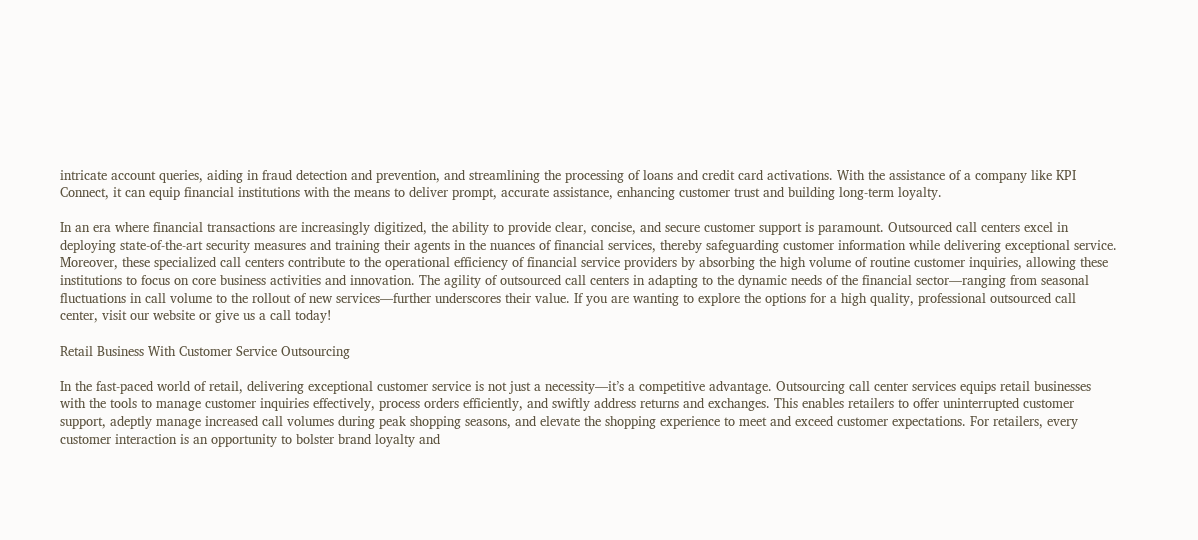intricate account queries, aiding in fraud detection and prevention, and streamlining the processing of loans and credit card activations. With the assistance of a company like KPI Connect, it can equip financial institutions with the means to deliver prompt, accurate assistance, enhancing customer trust and building long-term loyalty.

In an era where financial transactions are increasingly digitized, the ability to provide clear, concise, and secure customer support is paramount. Outsourced call centers excel in deploying state-of-the-art security measures and training their agents in the nuances of financial services, thereby safeguarding customer information while delivering exceptional service. Moreover, these specialized call centers contribute to the operational efficiency of financial service providers by absorbing the high volume of routine customer inquiries, allowing these institutions to focus on core business activities and innovation. The agility of outsourced call centers in adapting to the dynamic needs of the financial sector—ranging from seasonal fluctuations in call volume to the rollout of new services—further underscores their value. If you are wanting to explore the options for a high quality, professional outsourced call center, visit our website or give us a call today!

Retail Business With Customer Service Outsourcing

In the fast-paced world of retail, delivering exceptional customer service is not just a necessity—it’s a competitive advantage. Outsourcing call center services equips retail businesses with the tools to manage customer inquiries effectively, process orders efficiently, and swiftly address returns and exchanges. This enables retailers to offer uninterrupted customer support, adeptly manage increased call volumes during peak shopping seasons, and elevate the shopping experience to meet and exceed customer expectations. For retailers, every customer interaction is an opportunity to bolster brand loyalty and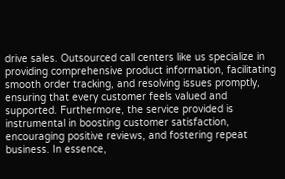drive sales. Outsourced call centers like us specialize in providing comprehensive product information, facilitating smooth order tracking, and resolving issues promptly, ensuring that every customer feels valued and supported. Furthermore, the service provided is instrumental in boosting customer satisfaction, encouraging positive reviews, and fostering repeat business. In essence,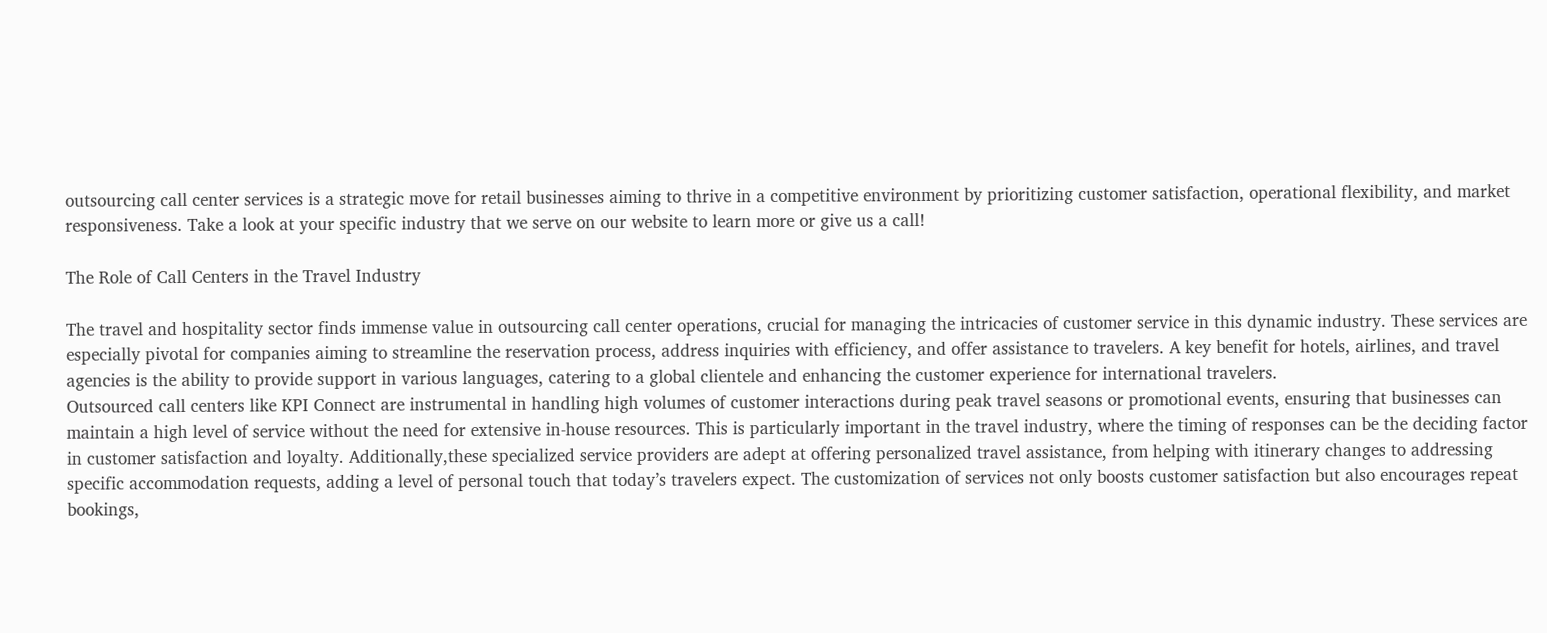outsourcing call center services is a strategic move for retail businesses aiming to thrive in a competitive environment by prioritizing customer satisfaction, operational flexibility, and market responsiveness. Take a look at your specific industry that we serve on our website to learn more or give us a call!

The Role of Call Centers in the Travel Industry

The travel and hospitality sector finds immense value in outsourcing call center operations, crucial for managing the intricacies of customer service in this dynamic industry. These services are especially pivotal for companies aiming to streamline the reservation process, address inquiries with efficiency, and offer assistance to travelers. A key benefit for hotels, airlines, and travel agencies is the ability to provide support in various languages, catering to a global clientele and enhancing the customer experience for international travelers.
Outsourced call centers like KPI Connect are instrumental in handling high volumes of customer interactions during peak travel seasons or promotional events, ensuring that businesses can maintain a high level of service without the need for extensive in-house resources. This is particularly important in the travel industry, where the timing of responses can be the deciding factor in customer satisfaction and loyalty. Additionally,these specialized service providers are adept at offering personalized travel assistance, from helping with itinerary changes to addressing specific accommodation requests, adding a level of personal touch that today’s travelers expect. The customization of services not only boosts customer satisfaction but also encourages repeat bookings,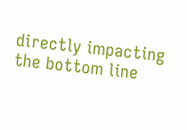directly impacting the bottom line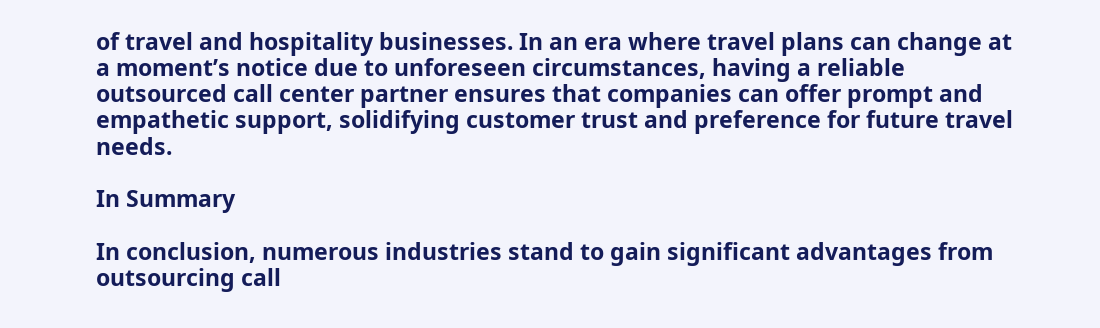of travel and hospitality businesses. In an era where travel plans can change at a moment’s notice due to unforeseen circumstances, having a reliable outsourced call center partner ensures that companies can offer prompt and empathetic support, solidifying customer trust and preference for future travel needs.

In Summary

In conclusion, numerous industries stand to gain significant advantages from outsourcing call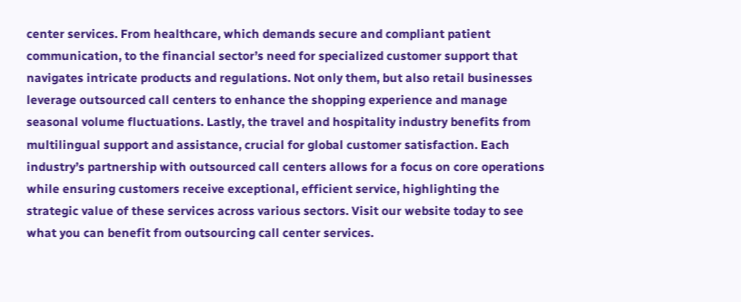center services. From healthcare, which demands secure and compliant patient communication, to the financial sector’s need for specialized customer support that navigates intricate products and regulations. Not only them, but also retail businesses leverage outsourced call centers to enhance the shopping experience and manage seasonal volume fluctuations. Lastly, the travel and hospitality industry benefits from multilingual support and assistance, crucial for global customer satisfaction. Each industry’s partnership with outsourced call centers allows for a focus on core operations while ensuring customers receive exceptional, efficient service, highlighting the strategic value of these services across various sectors. Visit our website today to see what you can benefit from outsourcing call center services.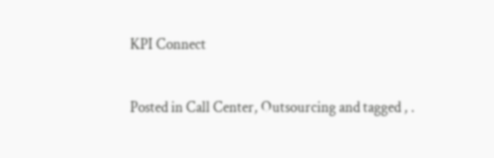KPI Connect

Posted in Call Center, Outsourcing and tagged , .